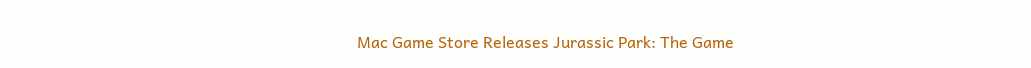Mac Game Store Releases Jurassic Park: The Game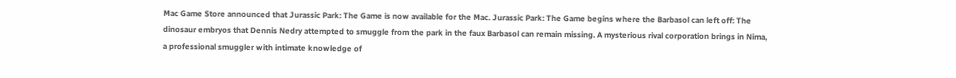Mac Game Store announced that Jurassic Park: The Game is now available for the Mac. Jurassic Park: The Game begins where the Barbasol can left off: The dinosaur embryos that Dennis Nedry attempted to smuggle from the park in the faux Barbasol can remain missing. A mysterious rival corporation brings in Nima, a professional smuggler with intimate knowledge of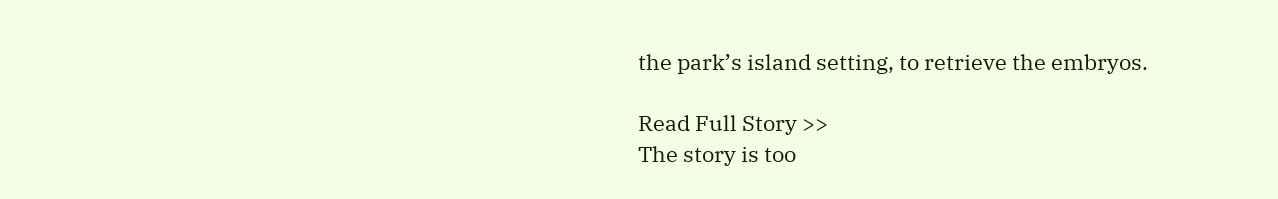the park’s island setting, to retrieve the embryos.

Read Full Story >>
The story is too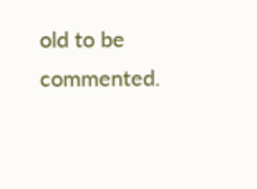old to be commented.